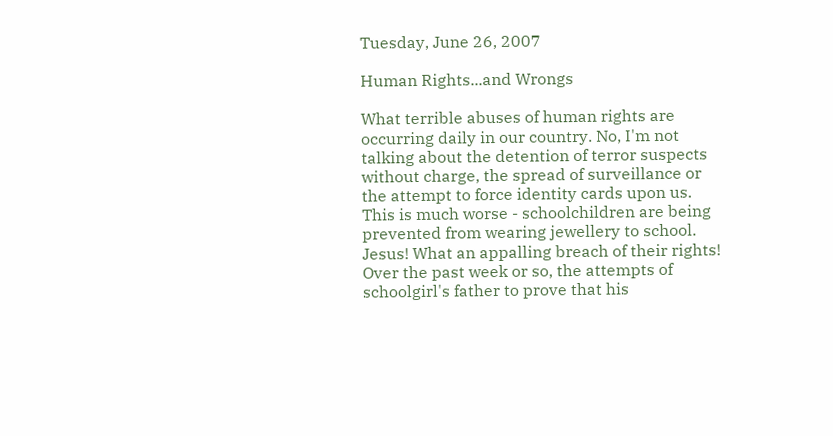Tuesday, June 26, 2007

Human Rights...and Wrongs

What terrible abuses of human rights are occurring daily in our country. No, I'm not talking about the detention of terror suspects without charge, the spread of surveillance or the attempt to force identity cards upon us. This is much worse - schoolchildren are being prevented from wearing jewellery to school. Jesus! What an appalling breach of their rights! Over the past week or so, the attempts of schoolgirl's father to prove that his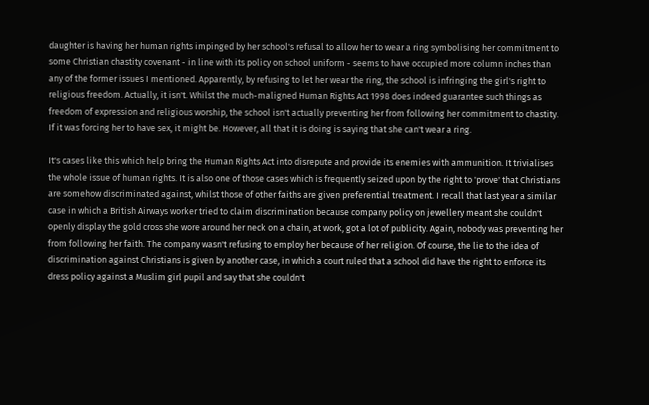daughter is having her human rights impinged by her school's refusal to allow her to wear a ring symbolising her commitment to some Christian chastity covenant - in line with its policy on school uniform - seems to have occupied more column inches than any of the former issues I mentioned. Apparently, by refusing to let her wear the ring, the school is infringing the girl's right to religious freedom. Actually, it isn't. Whilst the much-maligned Human Rights Act 1998 does indeed guarantee such things as freedom of expression and religious worship, the school isn't actually preventing her from following her commitment to chastity. If it was forcing her to have sex, it might be. However, all that it is doing is saying that she can't wear a ring.

It's cases like this which help bring the Human Rights Act into disrepute and provide its enemies with ammunition. It trivialises the whole issue of human rights. It is also one of those cases which is frequently seized upon by the right to 'prove' that Christians are somehow discriminated against, whilst those of other faiths are given preferential treatment. I recall that last year a similar case in which a British Airways worker tried to claim discrimination because company policy on jewellery meant she couldn't openly display the gold cross she wore around her neck on a chain, at work, got a lot of publicity. Again, nobody was preventing her from following her faith. The company wasn't refusing to employ her because of her religion. Of course, the lie to the idea of discrimination against Christians is given by another case, in which a court ruled that a school did have the right to enforce its dress policy against a Muslim girl pupil and say that she couldn't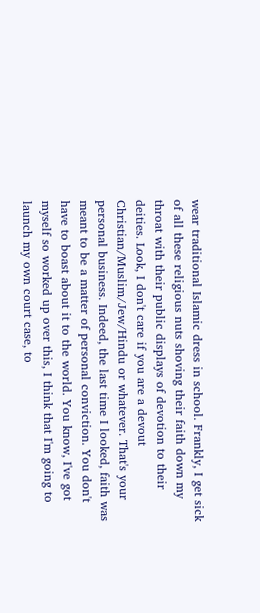wear traditional Islamic dress in school. Frankly, I get sick of all these religious nuts shoving their faith down my throat with their public displays of devotion to their deities. Look, I don't care if you are a devout Christian/Muslim/Jew/Hindu or whatever. That's your personal business. Indeed, the last time I looked, faith was meant to be a matter of personal conviction. You don't have to boast about it to the world. You know, I've got myself so worked up over this, I think that I'm going to launch my own court case, to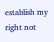establish my right not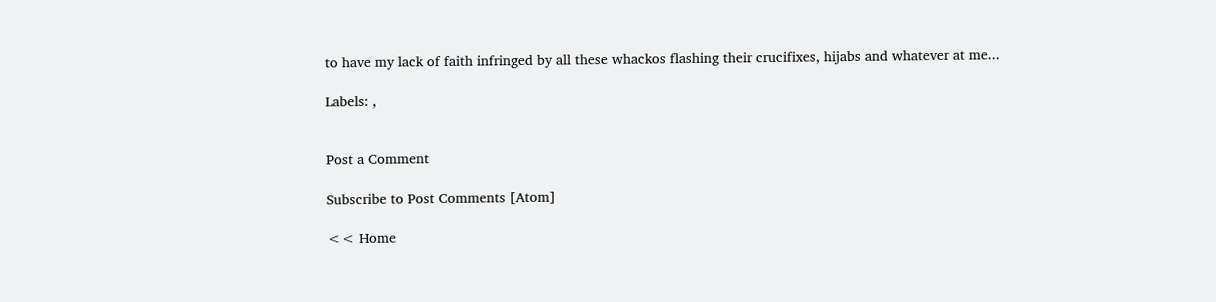to have my lack of faith infringed by all these whackos flashing their crucifixes, hijabs and whatever at me...

Labels: ,


Post a Comment

Subscribe to Post Comments [Atom]

<< Home